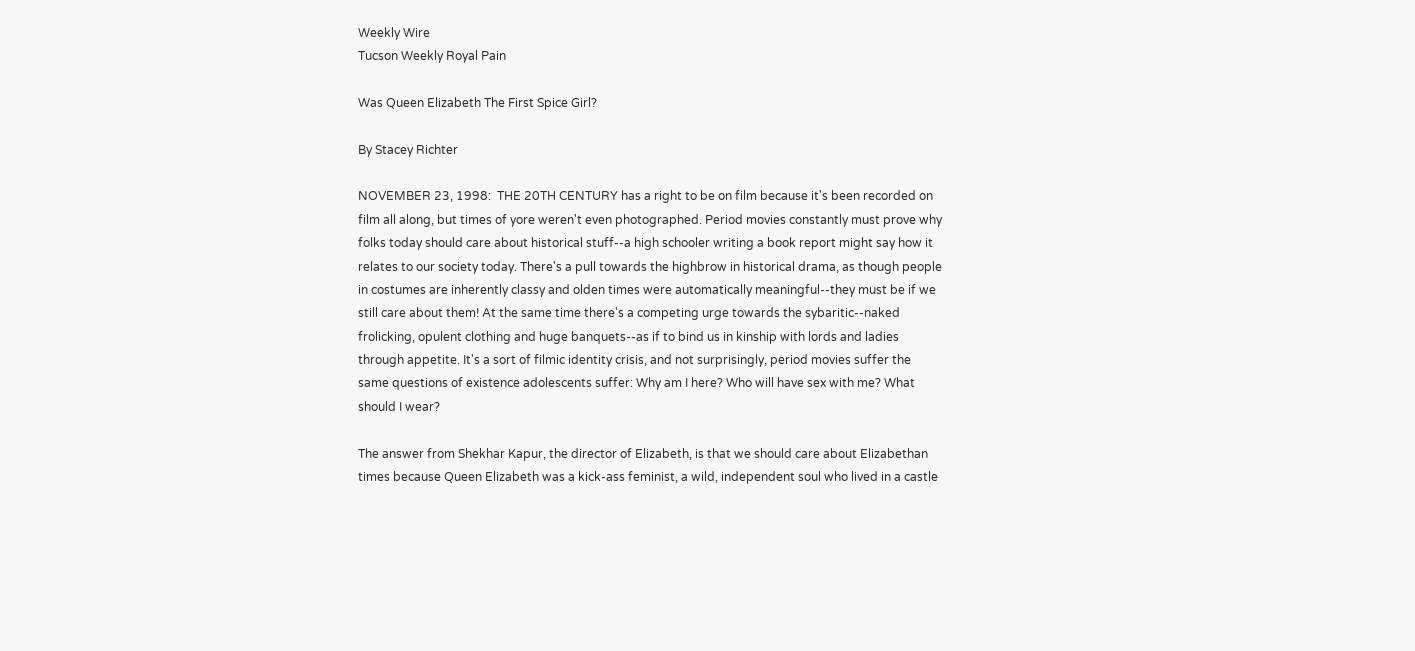Weekly Wire
Tucson Weekly Royal Pain

Was Queen Elizabeth The First Spice Girl?

By Stacey Richter

NOVEMBER 23, 1998:  THE 20TH CENTURY has a right to be on film because it's been recorded on film all along, but times of yore weren't even photographed. Period movies constantly must prove why folks today should care about historical stuff--a high schooler writing a book report might say how it relates to our society today. There's a pull towards the highbrow in historical drama, as though people in costumes are inherently classy and olden times were automatically meaningful--they must be if we still care about them! At the same time there's a competing urge towards the sybaritic--naked frolicking, opulent clothing and huge banquets--as if to bind us in kinship with lords and ladies through appetite. It's a sort of filmic identity crisis, and not surprisingly, period movies suffer the same questions of existence adolescents suffer: Why am I here? Who will have sex with me? What should I wear?

The answer from Shekhar Kapur, the director of Elizabeth, is that we should care about Elizabethan times because Queen Elizabeth was a kick-ass feminist, a wild, independent soul who lived in a castle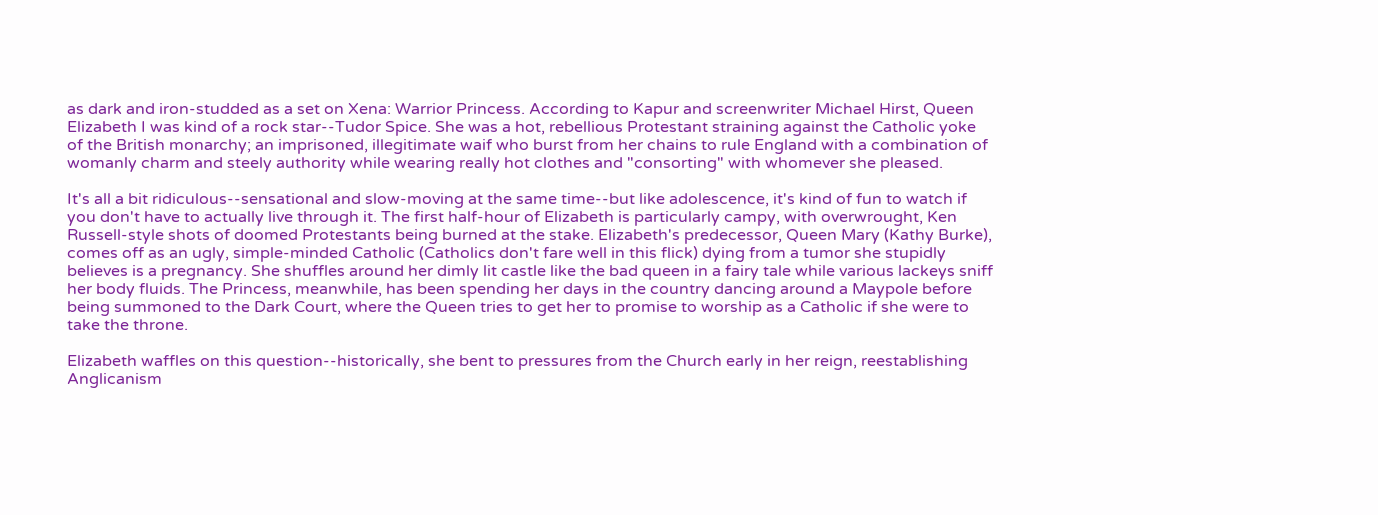as dark and iron-studded as a set on Xena: Warrior Princess. According to Kapur and screenwriter Michael Hirst, Queen Elizabeth I was kind of a rock star--Tudor Spice. She was a hot, rebellious Protestant straining against the Catholic yoke of the British monarchy; an imprisoned, illegitimate waif who burst from her chains to rule England with a combination of womanly charm and steely authority while wearing really hot clothes and "consorting" with whomever she pleased.

It's all a bit ridiculous--sensational and slow-moving at the same time--but like adolescence, it's kind of fun to watch if you don't have to actually live through it. The first half-hour of Elizabeth is particularly campy, with overwrought, Ken Russell-style shots of doomed Protestants being burned at the stake. Elizabeth's predecessor, Queen Mary (Kathy Burke), comes off as an ugly, simple-minded Catholic (Catholics don't fare well in this flick) dying from a tumor she stupidly believes is a pregnancy. She shuffles around her dimly lit castle like the bad queen in a fairy tale while various lackeys sniff her body fluids. The Princess, meanwhile, has been spending her days in the country dancing around a Maypole before being summoned to the Dark Court, where the Queen tries to get her to promise to worship as a Catholic if she were to take the throne.

Elizabeth waffles on this question--historically, she bent to pressures from the Church early in her reign, reestablishing Anglicanism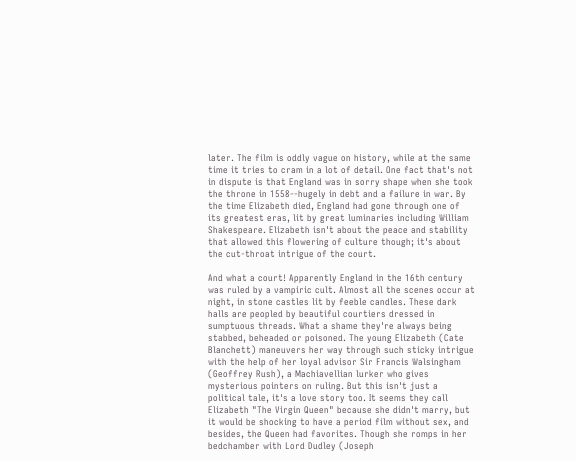later. The film is oddly vague on history, while at the same time it tries to cram in a lot of detail. One fact that's not in dispute is that England was in sorry shape when she took the throne in 1558--hugely in debt and a failure in war. By the time Elizabeth died, England had gone through one of its greatest eras, lit by great luminaries including William Shakespeare. Elizabeth isn't about the peace and stability that allowed this flowering of culture though; it's about the cut-throat intrigue of the court.

And what a court! Apparently England in the 16th century was ruled by a vampiric cult. Almost all the scenes occur at night, in stone castles lit by feeble candles. These dark halls are peopled by beautiful courtiers dressed in sumptuous threads. What a shame they're always being stabbed, beheaded or poisoned. The young Elizabeth (Cate Blanchett) maneuvers her way through such sticky intrigue with the help of her loyal advisor Sir Francis Walsingham (Geoffrey Rush), a Machiavellian lurker who gives mysterious pointers on ruling. But this isn't just a political tale, it's a love story too. It seems they call Elizabeth "The Virgin Queen" because she didn't marry, but it would be shocking to have a period film without sex, and besides, the Queen had favorites. Though she romps in her bedchamber with Lord Dudley (Joseph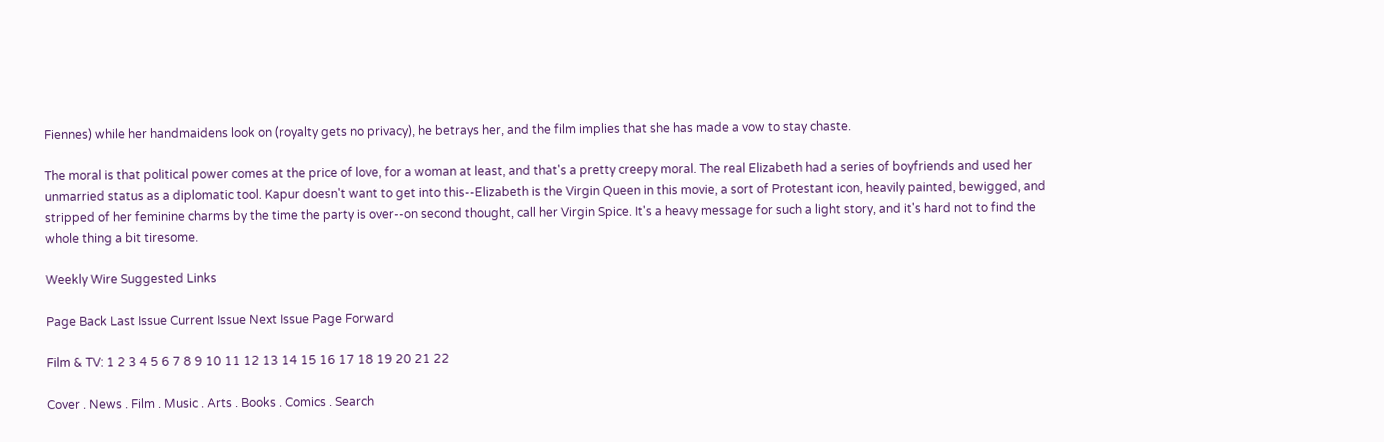Fiennes) while her handmaidens look on (royalty gets no privacy), he betrays her, and the film implies that she has made a vow to stay chaste.

The moral is that political power comes at the price of love, for a woman at least, and that's a pretty creepy moral. The real Elizabeth had a series of boyfriends and used her unmarried status as a diplomatic tool. Kapur doesn't want to get into this--Elizabeth is the Virgin Queen in this movie, a sort of Protestant icon, heavily painted, bewigged, and stripped of her feminine charms by the time the party is over--on second thought, call her Virgin Spice. It's a heavy message for such a light story, and it's hard not to find the whole thing a bit tiresome.

Weekly Wire Suggested Links

Page Back Last Issue Current Issue Next Issue Page Forward

Film & TV: 1 2 3 4 5 6 7 8 9 10 11 12 13 14 15 16 17 18 19 20 21 22

Cover . News . Film . Music . Arts . Books . Comics . Search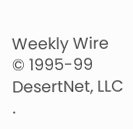Weekly Wire    © 1995-99 DesertNet, LLC .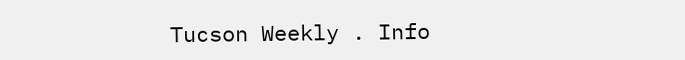Tucson Weekly . Info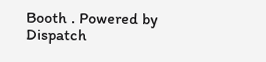Booth . Powered by Dispatch